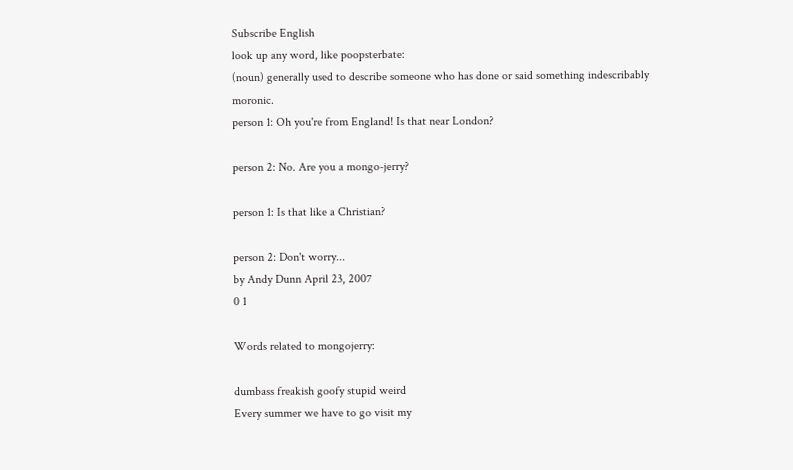Subscribe English
look up any word, like poopsterbate:
(noun) generally used to describe someone who has done or said something indescribably moronic.
person 1: Oh you're from England! Is that near London?

person 2: No. Are you a mongo-jerry?

person 1: Is that like a Christian?

person 2: Don't worry...
by Andy Dunn April 23, 2007
0 1

Words related to mongojerry:

dumbass freakish goofy stupid weird
Every summer we have to go visit my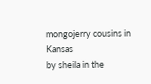mongojerry cousins in Kansas
by sheila in the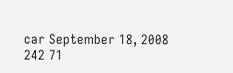car September 18, 2008
242 71